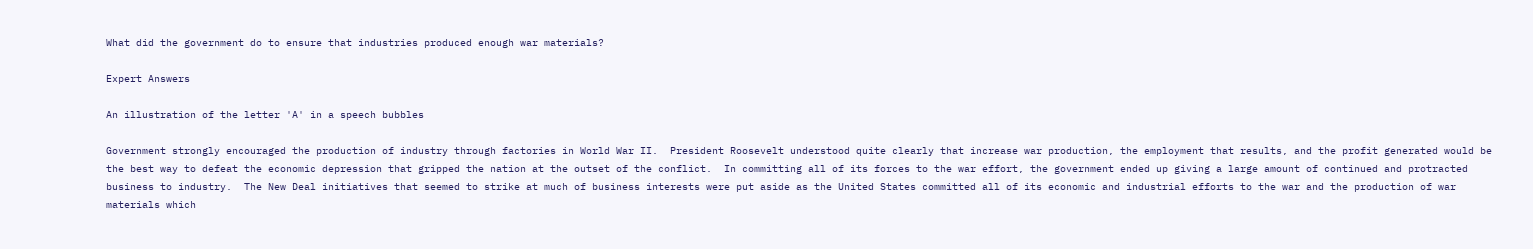What did the government do to ensure that industries produced enough war materials?

Expert Answers

An illustration of the letter 'A' in a speech bubbles

Government strongly encouraged the production of industry through factories in World War II.  President Roosevelt understood quite clearly that increase war production, the employment that results, and the profit generated would be the best way to defeat the economic depression that gripped the nation at the outset of the conflict.  In committing all of its forces to the war effort, the government ended up giving a large amount of continued and protracted business to industry.  The New Deal initiatives that seemed to strike at much of business interests were put aside as the United States committed all of its economic and industrial efforts to the war and the production of war materials which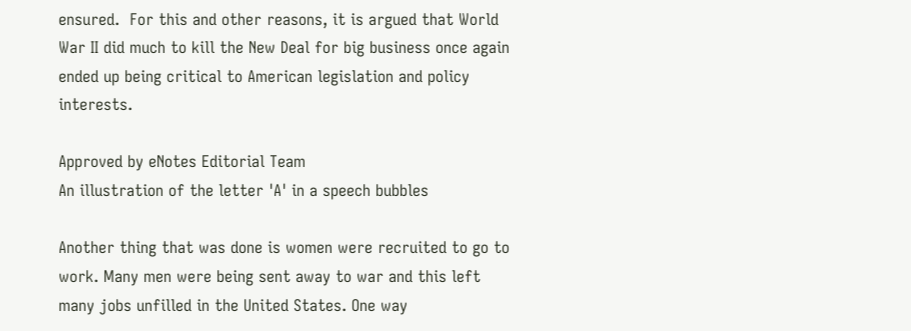ensured.  For this and other reasons, it is argued that World War II did much to kill the New Deal for big business once again ended up being critical to American legislation and policy interests.

Approved by eNotes Editorial Team
An illustration of the letter 'A' in a speech bubbles

Another thing that was done is women were recruited to go to work. Many men were being sent away to war and this left many jobs unfilled in the United States. One way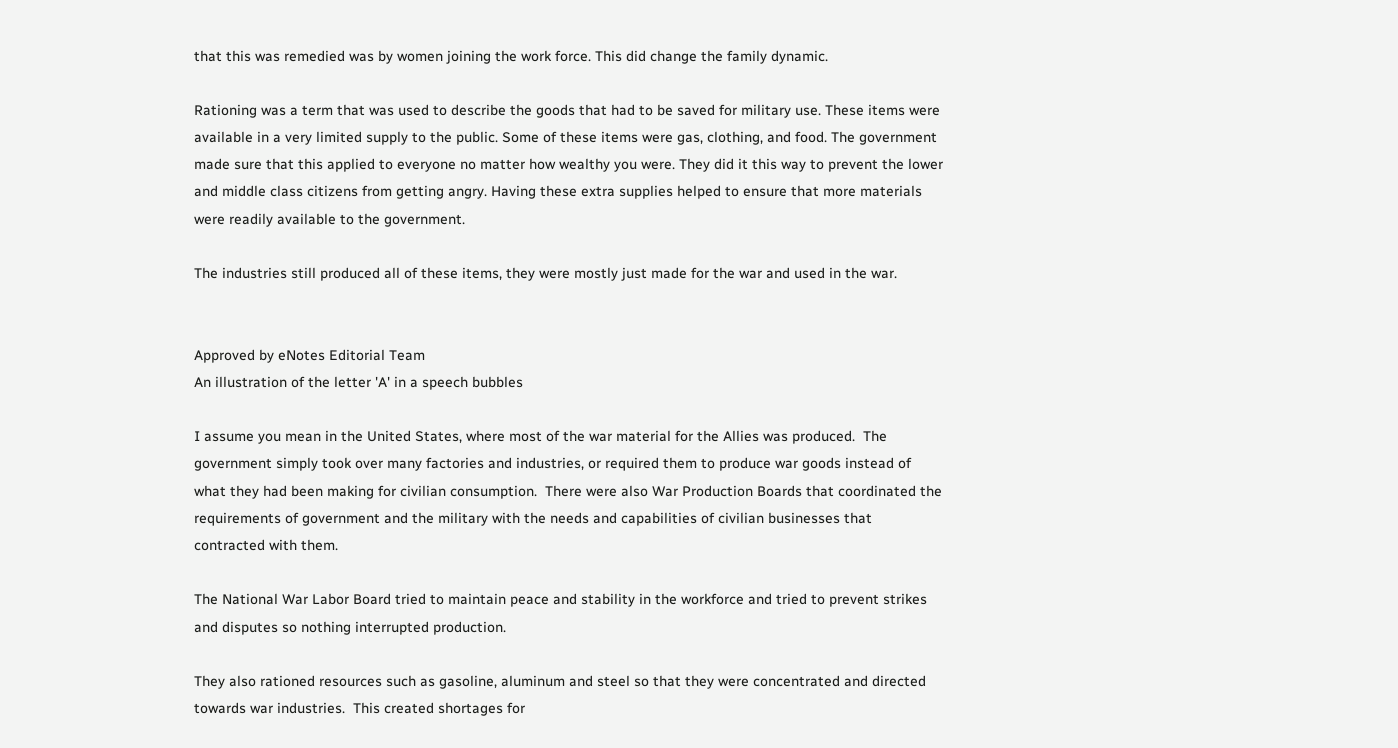that this was remedied was by women joining the work force. This did change the family dynamic.

Rationing was a term that was used to describe the goods that had to be saved for military use. These items were available in a very limited supply to the public. Some of these items were gas, clothing, and food. The government made sure that this applied to everyone no matter how wealthy you were. They did it this way to prevent the lower and middle class citizens from getting angry. Having these extra supplies helped to ensure that more materials were readily available to the government.

The industries still produced all of these items, they were mostly just made for the war and used in the war.


Approved by eNotes Editorial Team
An illustration of the letter 'A' in a speech bubbles

I assume you mean in the United States, where most of the war material for the Allies was produced.  The government simply took over many factories and industries, or required them to produce war goods instead of what they had been making for civilian consumption.  There were also War Production Boards that coordinated the requirements of government and the military with the needs and capabilities of civilian businesses that contracted with them.

The National War Labor Board tried to maintain peace and stability in the workforce and tried to prevent strikes and disputes so nothing interrupted production.

They also rationed resources such as gasoline, aluminum and steel so that they were concentrated and directed towards war industries.  This created shortages for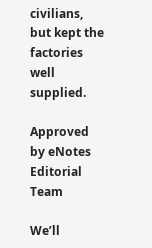civilians, but kept the factories well supplied.

Approved by eNotes Editorial Team

We’ll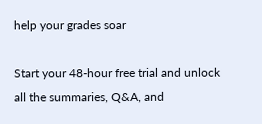help your grades soar

Start your 48-hour free trial and unlock all the summaries, Q&A, and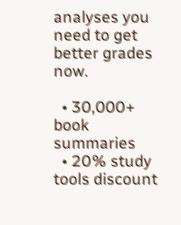analyses you need to get better grades now.

  • 30,000+ book summaries
  • 20% study tools discount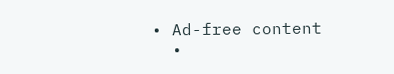• Ad-free content
  •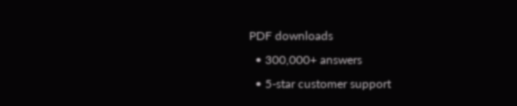PDF downloads
  • 300,000+ answers
  • 5-star customer support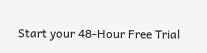Start your 48-Hour Free Trial